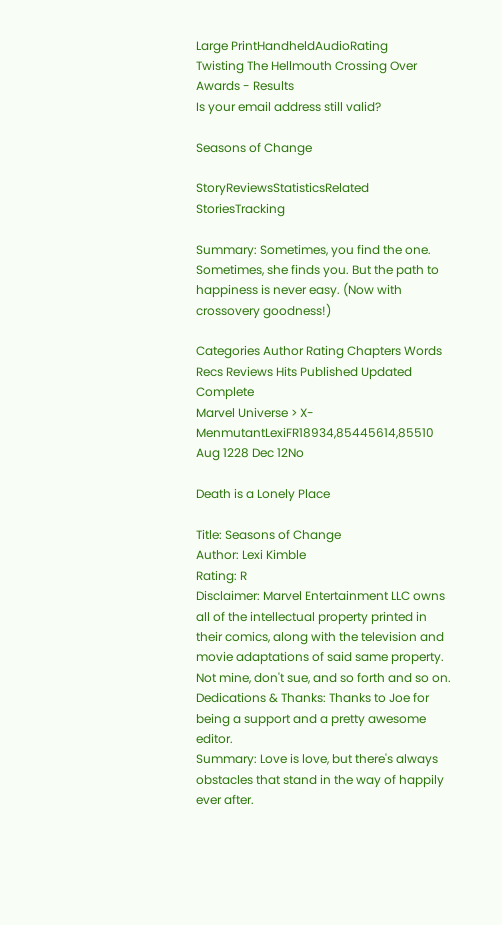Large PrintHandheldAudioRating
Twisting The Hellmouth Crossing Over Awards - Results
Is your email address still valid?

Seasons of Change

StoryReviewsStatisticsRelated StoriesTracking

Summary: Sometimes, you find the one. Sometimes, she finds you. But the path to happiness is never easy. (Now with crossovery goodness!)

Categories Author Rating Chapters Words Recs Reviews Hits Published Updated Complete
Marvel Universe > X-MenmutantLexiFR18934,85445614,85510 Aug 1228 Dec 12No

Death is a Lonely Place

Title: Seasons of Change
Author: Lexi Kimble
Rating: R
Disclaimer: Marvel Entertainment LLC owns all of the intellectual property printed in their comics, along with the television and movie adaptations of said same property. Not mine, don't sue, and so forth and so on.
Dedications & Thanks: Thanks to Joe for being a support and a pretty awesome editor.
Summary: Love is love, but there's always obstacles that stand in the way of happily ever after.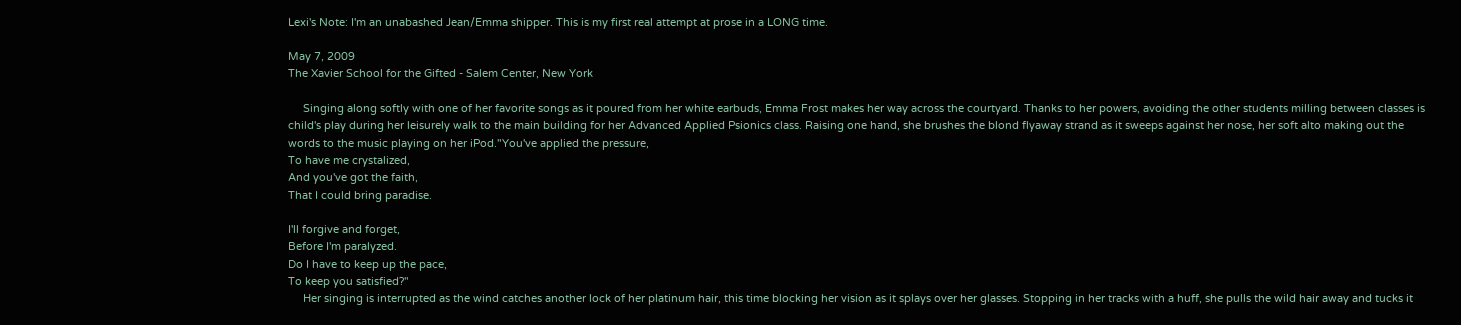Lexi's Note: I'm an unabashed Jean/Emma shipper. This is my first real attempt at prose in a LONG time.

May 7, 2009
The Xavier School for the Gifted - Salem Center, New York

     Singing along softly with one of her favorite songs as it poured from her white earbuds, Emma Frost makes her way across the courtyard. Thanks to her powers, avoiding the other students milling between classes is child's play during her leisurely walk to the main building for her Advanced Applied Psionics class. Raising one hand, she brushes the blond flyaway strand as it sweeps against her nose, her soft alto making out the words to the music playing on her iPod."You've applied the pressure,
To have me crystalized,
And you've got the faith,
That I could bring paradise.

I'll forgive and forget,
Before I'm paralyzed.
Do I have to keep up the pace,
To keep you satisfied?"
     Her singing is interrupted as the wind catches another lock of her platinum hair, this time blocking her vision as it splays over her glasses. Stopping in her tracks with a huff, she pulls the wild hair away and tucks it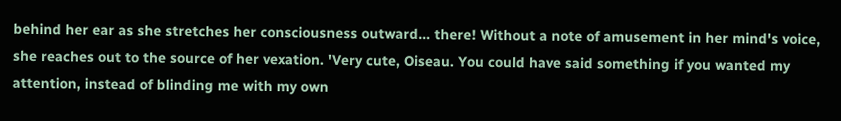behind her ear as she stretches her consciousness outward… there! Without a note of amusement in her mind's voice, she reaches out to the source of her vexation. 'Very cute, Oiseau. You could have said something if you wanted my attention, instead of blinding me with my own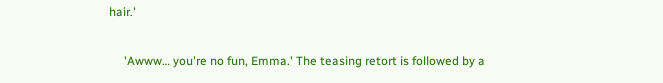hair.'

     'Awww… you're no fun, Emma.' The teasing retort is followed by a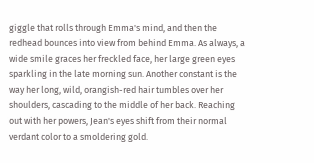giggle that rolls through Emma's mind, and then the redhead bounces into view from behind Emma. As always, a wide smile graces her freckled face, her large green eyes sparkling in the late morning sun. Another constant is the way her long, wild, orangish-red hair tumbles over her shoulders, cascading to the middle of her back. Reaching out with her powers, Jean's eyes shift from their normal verdant color to a smoldering gold.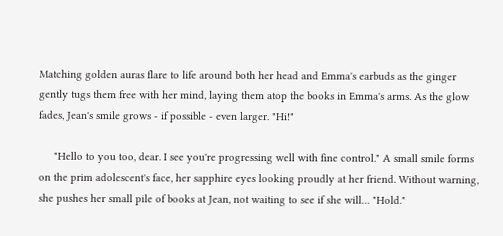Matching golden auras flare to life around both her head and Emma's earbuds as the ginger gently tugs them free with her mind, laying them atop the books in Emma's arms. As the glow fades, Jean's smile grows - if possible - even larger. "Hi!"

     "Hello to you too, dear. I see you're progressing well with fine control." A small smile forms on the prim adolescent's face, her sapphire eyes looking proudly at her friend. Without warning, she pushes her small pile of books at Jean, not waiting to see if she will… "Hold."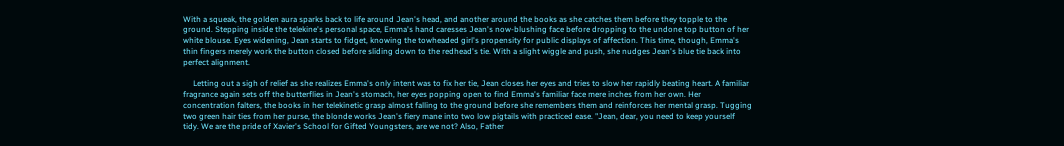With a squeak, the golden aura sparks back to life around Jean's head, and another around the books as she catches them before they topple to the ground. Stepping inside the telekine's personal space, Emma's hand caresses Jean's now-blushing face before dropping to the undone top button of her white blouse. Eyes widening, Jean starts to fidget, knowing the towheaded girl's propensity for public displays of affection. This time, though, Emma's thin fingers merely work the button closed before sliding down to the redhead's tie. With a slight wiggle and push, she nudges Jean's blue tie back into perfect alignment.

     Letting out a sigh of relief as she realizes Emma's only intent was to fix her tie, Jean closes her eyes and tries to slow her rapidly beating heart. A familiar fragrance again sets off the butterflies in Jean's stomach, her eyes popping open to find Emma's familiar face mere inches from her own. Her concentration falters, the books in her telekinetic grasp almost falling to the ground before she remembers them and reinforces her mental grasp. Tugging two green hair ties from her purse, the blonde works Jean's fiery mane into two low pigtails with practiced ease. "Jean, dear, you need to keep yourself tidy. We are the pride of Xavier's School for Gifted Youngsters, are we not? Also, Father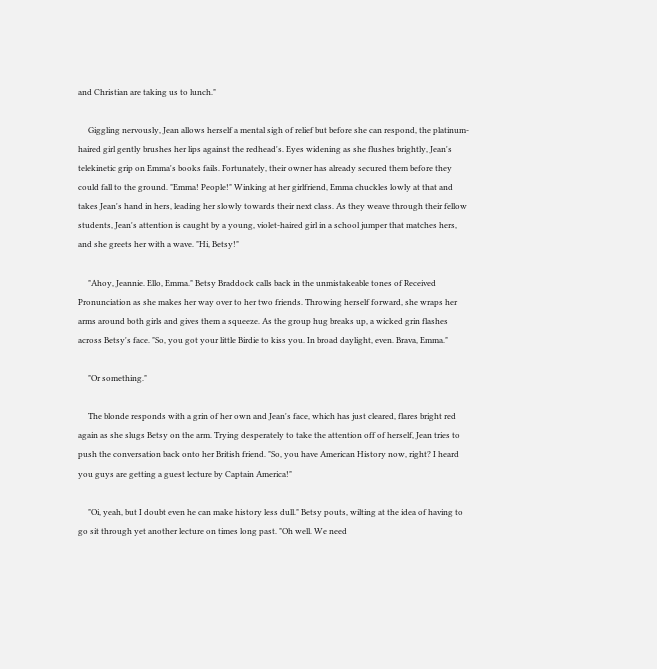and Christian are taking us to lunch."

     Giggling nervously, Jean allows herself a mental sigh of relief but before she can respond, the platinum-haired girl gently brushes her lips against the redhead's. Eyes widening as she flushes brightly, Jean's telekinetic grip on Emma's books fails. Fortunately, their owner has already secured them before they could fall to the ground. "Emma! People!" Winking at her girlfriend, Emma chuckles lowly at that and takes Jean's hand in hers, leading her slowly towards their next class. As they weave through their fellow students, Jean's attention is caught by a young, violet-haired girl in a school jumper that matches hers, and she greets her with a wave. "Hi, Betsy!"

     "Ahoy, Jeannie. Ello, Emma." Betsy Braddock calls back in the unmistakeable tones of Received Pronunciation as she makes her way over to her two friends. Throwing herself forward, she wraps her arms around both girls and gives them a squeeze. As the group hug breaks up, a wicked grin flashes across Betsy's face. "So, you got your little Birdie to kiss you. In broad daylight, even. Brava, Emma."

     "Or something."

     The blonde responds with a grin of her own and Jean's face, which has just cleared, flares bright red again as she slugs Betsy on the arm. Trying desperately to take the attention off of herself, Jean tries to push the conversation back onto her British friend. "So, you have American History now, right? I heard you guys are getting a guest lecture by Captain America!"

     "Oi, yeah, but I doubt even he can make history less dull." Betsy pouts, wilting at the idea of having to go sit through yet another lecture on times long past. "Oh well. We need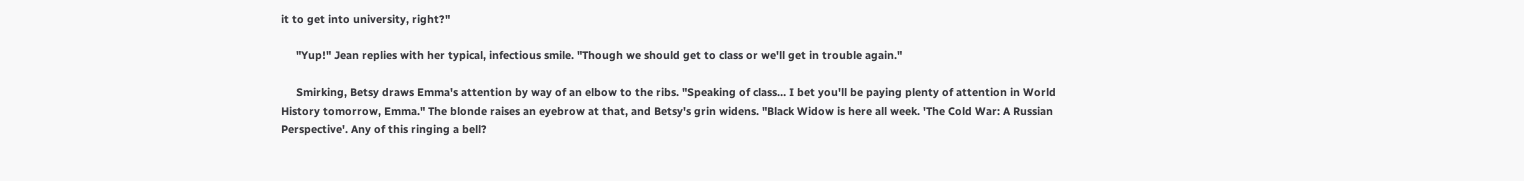it to get into university, right?"

     "Yup!" Jean replies with her typical, infectious smile. "Though we should get to class or we'll get in trouble again."

     Smirking, Betsy draws Emma's attention by way of an elbow to the ribs. "Speaking of class… I bet you'll be paying plenty of attention in World History tomorrow, Emma." The blonde raises an eyebrow at that, and Betsy's grin widens. "Black Widow is here all week. 'The Cold War: A Russian Perspective'. Any of this ringing a bell?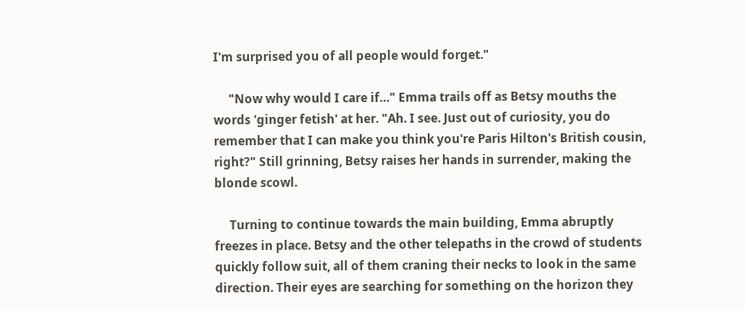I'm surprised you of all people would forget."

     "Now why would I care if…" Emma trails off as Betsy mouths the words 'ginger fetish' at her. "Ah. I see. Just out of curiosity, you do remember that I can make you think you're Paris Hilton's British cousin, right?" Still grinning, Betsy raises her hands in surrender, making the blonde scowl.

     Turning to continue towards the main building, Emma abruptly freezes in place. Betsy and the other telepaths in the crowd of students quickly follow suit, all of them craning their necks to look in the same direction. Their eyes are searching for something on the horizon they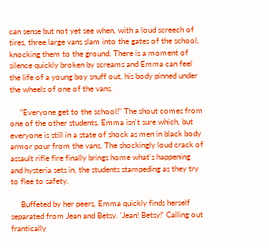can sense but not yet see when, with a loud screech of tires, three large vans slam into the gates of the school, knocking them to the ground. There is a moment of silence quickly broken by screams and Emma can feel the life of a young boy snuff out, his body pinned under the wheels of one of the vans.

     "Everyone get to the school!" The shout comes from one of the other students, Emma isn't sure which, but everyone is still in a state of shock as men in black body armor pour from the vans. The shockingly loud crack of assault rifle fire finally brings home what's happening and hysteria sets in, the students stampeding as they try to flee to safety.

     Buffeted by her peers, Emma quickly finds herself separated from Jean and Betsy. 'Jean! Betsy!' Calling out frantically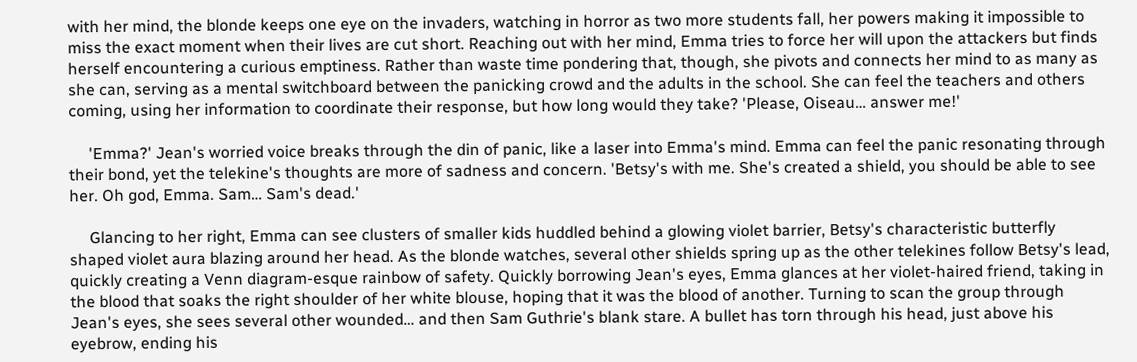with her mind, the blonde keeps one eye on the invaders, watching in horror as two more students fall, her powers making it impossible to miss the exact moment when their lives are cut short. Reaching out with her mind, Emma tries to force her will upon the attackers but finds herself encountering a curious emptiness. Rather than waste time pondering that, though, she pivots and connects her mind to as many as she can, serving as a mental switchboard between the panicking crowd and the adults in the school. She can feel the teachers and others coming, using her information to coordinate their response, but how long would they take? 'Please, Oiseau… answer me!'

     'Emma?' Jean's worried voice breaks through the din of panic, like a laser into Emma's mind. Emma can feel the panic resonating through their bond, yet the telekine's thoughts are more of sadness and concern. 'Betsy's with me. She's created a shield, you should be able to see her. Oh god, Emma. Sam… Sam's dead.'

     Glancing to her right, Emma can see clusters of smaller kids huddled behind a glowing violet barrier, Betsy's characteristic butterfly shaped violet aura blazing around her head. As the blonde watches, several other shields spring up as the other telekines follow Betsy's lead, quickly creating a Venn diagram-esque rainbow of safety. Quickly borrowing Jean's eyes, Emma glances at her violet-haired friend, taking in the blood that soaks the right shoulder of her white blouse, hoping that it was the blood of another. Turning to scan the group through Jean's eyes, she sees several other wounded… and then Sam Guthrie's blank stare. A bullet has torn through his head, just above his eyebrow, ending his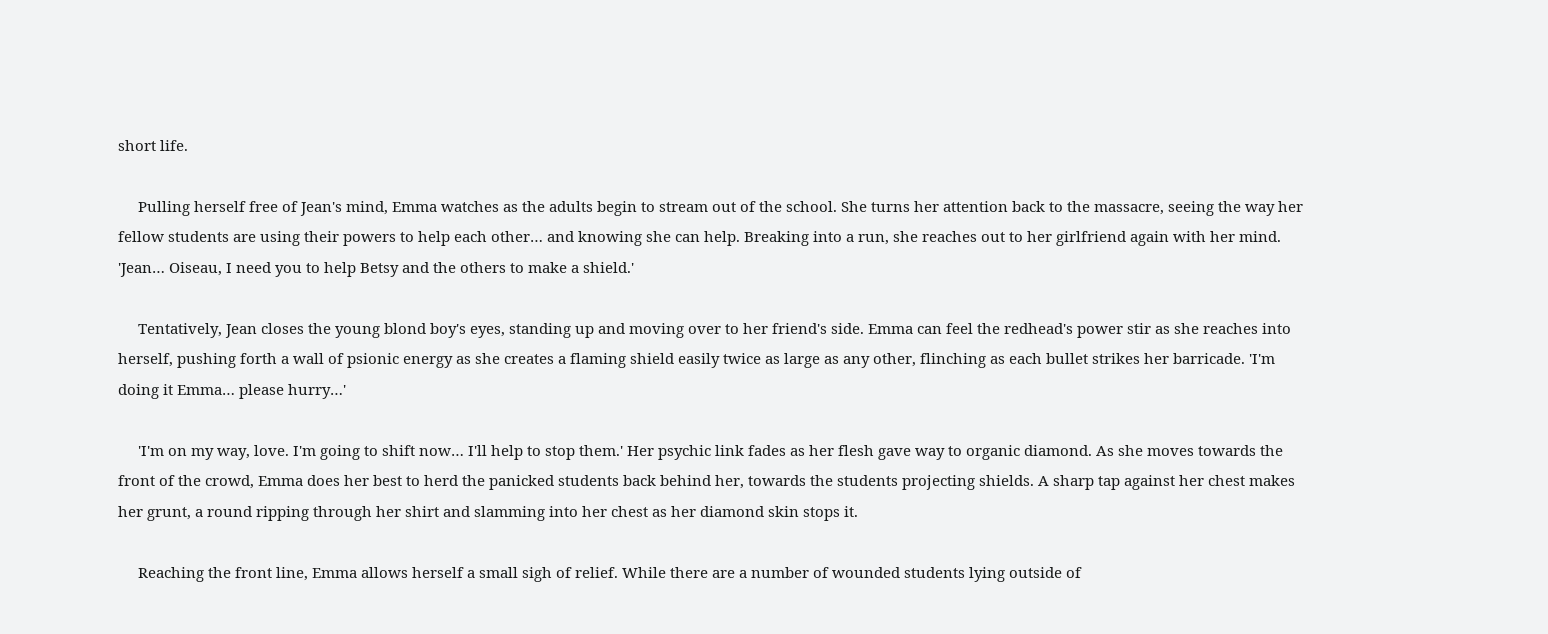short life.

     Pulling herself free of Jean's mind, Emma watches as the adults begin to stream out of the school. She turns her attention back to the massacre, seeing the way her fellow students are using their powers to help each other… and knowing she can help. Breaking into a run, she reaches out to her girlfriend again with her mind. 'Jean… Oiseau, I need you to help Betsy and the others to make a shield.'

     Tentatively, Jean closes the young blond boy's eyes, standing up and moving over to her friend's side. Emma can feel the redhead's power stir as she reaches into herself, pushing forth a wall of psionic energy as she creates a flaming shield easily twice as large as any other, flinching as each bullet strikes her barricade. 'I'm doing it Emma… please hurry…'

     'I'm on my way, love. I'm going to shift now… I'll help to stop them.' Her psychic link fades as her flesh gave way to organic diamond. As she moves towards the front of the crowd, Emma does her best to herd the panicked students back behind her, towards the students projecting shields. A sharp tap against her chest makes her grunt, a round ripping through her shirt and slamming into her chest as her diamond skin stops it.

     Reaching the front line, Emma allows herself a small sigh of relief. While there are a number of wounded students lying outside of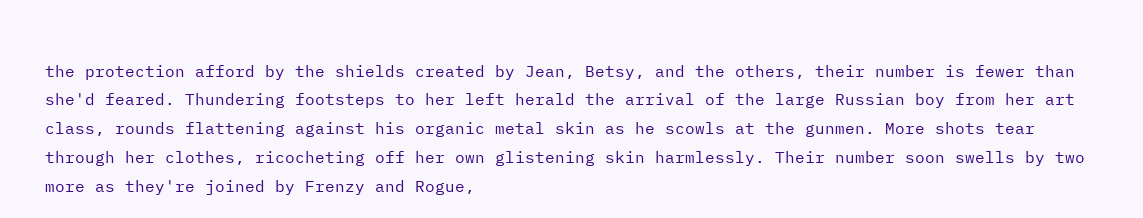the protection afford by the shields created by Jean, Betsy, and the others, their number is fewer than she'd feared. Thundering footsteps to her left herald the arrival of the large Russian boy from her art class, rounds flattening against his organic metal skin as he scowls at the gunmen. More shots tear through her clothes, ricocheting off her own glistening skin harmlessly. Their number soon swells by two more as they're joined by Frenzy and Rogue,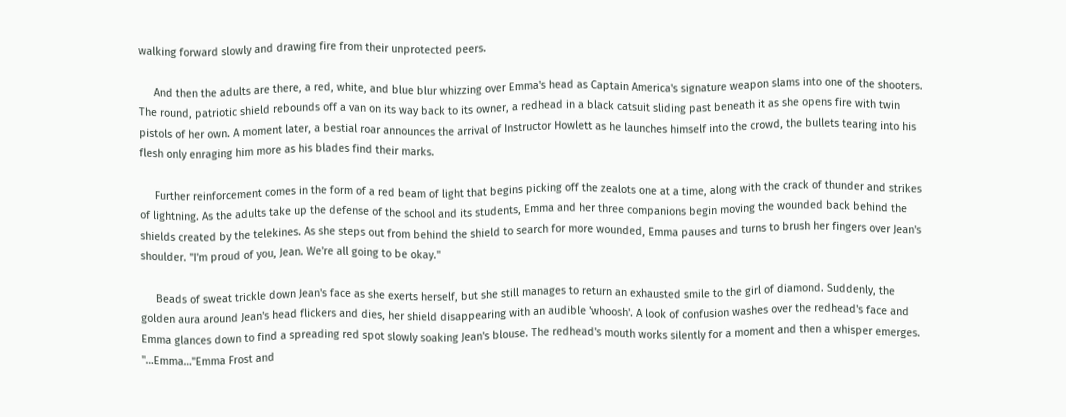walking forward slowly and drawing fire from their unprotected peers.

     And then the adults are there, a red, white, and blue blur whizzing over Emma's head as Captain America's signature weapon slams into one of the shooters. The round, patriotic shield rebounds off a van on its way back to its owner, a redhead in a black catsuit sliding past beneath it as she opens fire with twin pistols of her own. A moment later, a bestial roar announces the arrival of Instructor Howlett as he launches himself into the crowd, the bullets tearing into his flesh only enraging him more as his blades find their marks.

     Further reinforcement comes in the form of a red beam of light that begins picking off the zealots one at a time, along with the crack of thunder and strikes of lightning. As the adults take up the defense of the school and its students, Emma and her three companions begin moving the wounded back behind the shields created by the telekines. As she steps out from behind the shield to search for more wounded, Emma pauses and turns to brush her fingers over Jean's shoulder. "I'm proud of you, Jean. We're all going to be okay."

     Beads of sweat trickle down Jean's face as she exerts herself, but she still manages to return an exhausted smile to the girl of diamond. Suddenly, the golden aura around Jean's head flickers and dies, her shield disappearing with an audible 'whoosh'. A look of confusion washes over the redhead's face and Emma glances down to find a spreading red spot slowly soaking Jean's blouse. The redhead's mouth works silently for a moment and then a whisper emerges. "…Emma…"Emma Frost and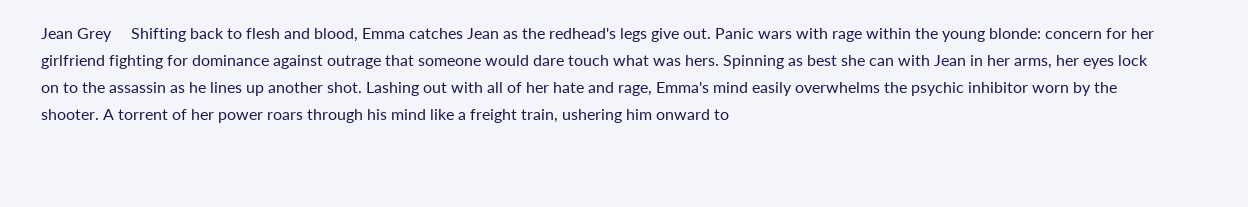Jean Grey     Shifting back to flesh and blood, Emma catches Jean as the redhead's legs give out. Panic wars with rage within the young blonde: concern for her girlfriend fighting for dominance against outrage that someone would dare touch what was hers. Spinning as best she can with Jean in her arms, her eyes lock on to the assassin as he lines up another shot. Lashing out with all of her hate and rage, Emma's mind easily overwhelms the psychic inhibitor worn by the shooter. A torrent of her power roars through his mind like a freight train, ushering him onward to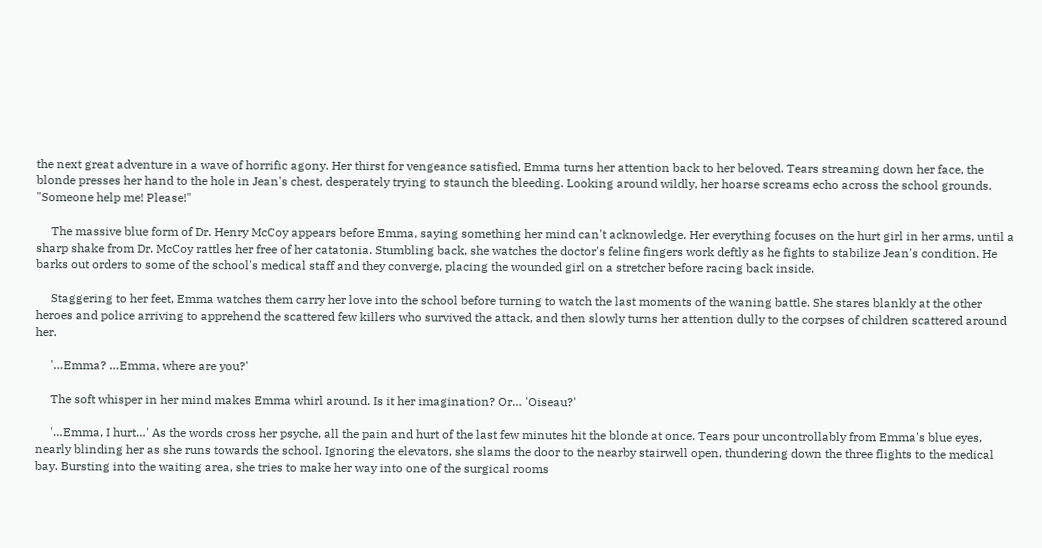the next great adventure in a wave of horrific agony. Her thirst for vengeance satisfied, Emma turns her attention back to her beloved. Tears streaming down her face, the blonde presses her hand to the hole in Jean's chest, desperately trying to staunch the bleeding. Looking around wildly, her hoarse screams echo across the school grounds. "Someone help me! Please!"

     The massive blue form of Dr. Henry McCoy appears before Emma, saying something her mind can't acknowledge. Her everything focuses on the hurt girl in her arms, until a sharp shake from Dr. McCoy rattles her free of her catatonia. Stumbling back, she watches the doctor's feline fingers work deftly as he fights to stabilize Jean's condition. He barks out orders to some of the school's medical staff and they converge, placing the wounded girl on a stretcher before racing back inside.

     Staggering to her feet, Emma watches them carry her love into the school before turning to watch the last moments of the waning battle. She stares blankly at the other heroes and police arriving to apprehend the scattered few killers who survived the attack, and then slowly turns her attention dully to the corpses of children scattered around her.

     '…Emma? …Emma, where are you?'

     The soft whisper in her mind makes Emma whirl around. Is it her imagination? Or… 'Oiseau?'

     '…Emma, I hurt…' As the words cross her psyche, all the pain and hurt of the last few minutes hit the blonde at once. Tears pour uncontrollably from Emma's blue eyes, nearly blinding her as she runs towards the school. Ignoring the elevators, she slams the door to the nearby stairwell open, thundering down the three flights to the medical bay. Bursting into the waiting area, she tries to make her way into one of the surgical rooms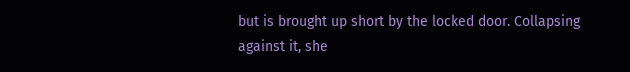but is brought up short by the locked door. Collapsing against it, she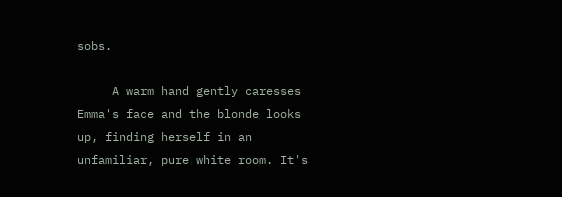sobs.

     A warm hand gently caresses Emma's face and the blonde looks up, finding herself in an unfamiliar, pure white room. It's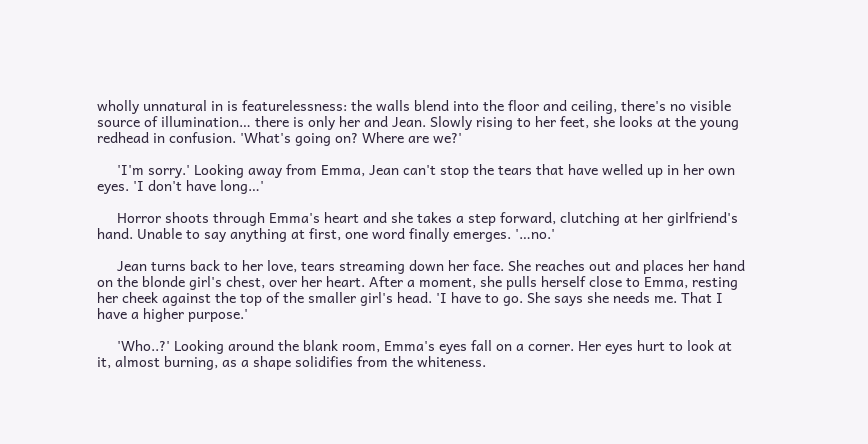wholly unnatural in is featurelessness: the walls blend into the floor and ceiling, there's no visible source of illumination… there is only her and Jean. Slowly rising to her feet, she looks at the young redhead in confusion. 'What's going on? Where are we?'

     'I'm sorry.' Looking away from Emma, Jean can't stop the tears that have welled up in her own eyes. 'I don't have long…'

     Horror shoots through Emma's heart and she takes a step forward, clutching at her girlfriend's hand. Unable to say anything at first, one word finally emerges. '…no.'

     Jean turns back to her love, tears streaming down her face. She reaches out and places her hand on the blonde girl's chest, over her heart. After a moment, she pulls herself close to Emma, resting her cheek against the top of the smaller girl's head. 'I have to go. She says she needs me. That I have a higher purpose.'

     'Who..?' Looking around the blank room, Emma's eyes fall on a corner. Her eyes hurt to look at it, almost burning, as a shape solidifies from the whiteness.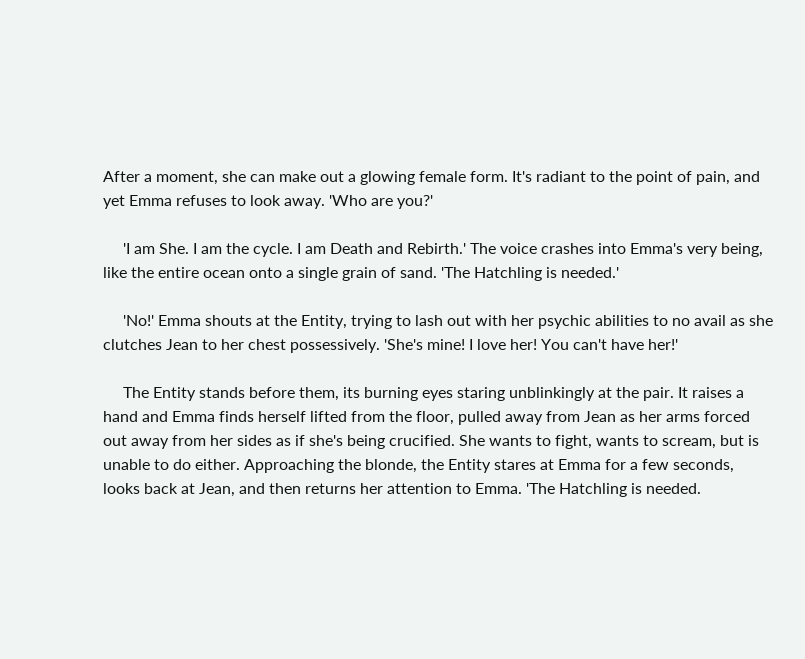After a moment, she can make out a glowing female form. It's radiant to the point of pain, and yet Emma refuses to look away. 'Who are you?'

     'I am She. I am the cycle. I am Death and Rebirth.' The voice crashes into Emma's very being, like the entire ocean onto a single grain of sand. 'The Hatchling is needed.'

     'No!' Emma shouts at the Entity, trying to lash out with her psychic abilities to no avail as she clutches Jean to her chest possessively. 'She's mine! I love her! You can't have her!'

     The Entity stands before them, its burning eyes staring unblinkingly at the pair. It raises a hand and Emma finds herself lifted from the floor, pulled away from Jean as her arms forced out away from her sides as if she's being crucified. She wants to fight, wants to scream, but is unable to do either. Approaching the blonde, the Entity stares at Emma for a few seconds, looks back at Jean, and then returns her attention to Emma. 'The Hatchling is needed.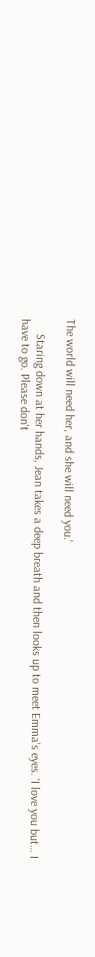The world will need her, and she will need you.'

     Staring down at her hands, Jean takes a deep breath and then looks up to meet Emma's eyes. 'I love you but… I have to go. Please don't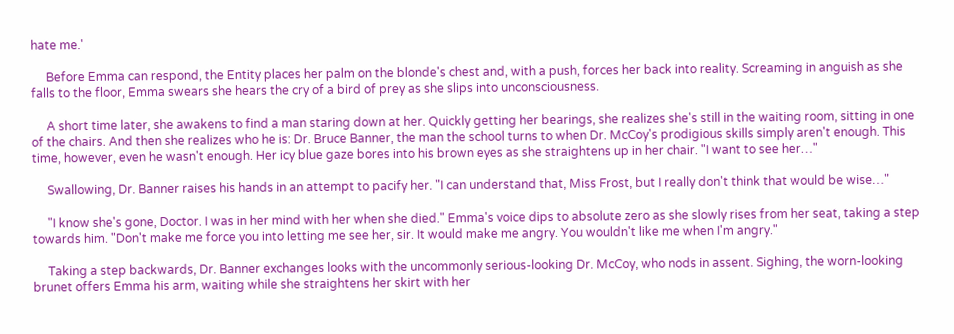hate me.'

     Before Emma can respond, the Entity places her palm on the blonde's chest and, with a push, forces her back into reality. Screaming in anguish as she falls to the floor, Emma swears she hears the cry of a bird of prey as she slips into unconsciousness.

     A short time later, she awakens to find a man staring down at her. Quickly getting her bearings, she realizes she's still in the waiting room, sitting in one of the chairs. And then she realizes who he is: Dr. Bruce Banner, the man the school turns to when Dr. McCoy's prodigious skills simply aren't enough. This time, however, even he wasn't enough. Her icy blue gaze bores into his brown eyes as she straightens up in her chair. "I want to see her…"

     Swallowing, Dr. Banner raises his hands in an attempt to pacify her. "I can understand that, Miss Frost, but I really don't think that would be wise…"

     "I know she's gone, Doctor. I was in her mind with her when she died." Emma's voice dips to absolute zero as she slowly rises from her seat, taking a step towards him. "Don't make me force you into letting me see her, sir. It would make me angry. You wouldn't like me when I'm angry."

     Taking a step backwards, Dr. Banner exchanges looks with the uncommonly serious-looking Dr. McCoy, who nods in assent. Sighing, the worn-looking brunet offers Emma his arm, waiting while she straightens her skirt with her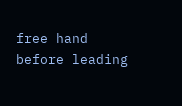free hand before leading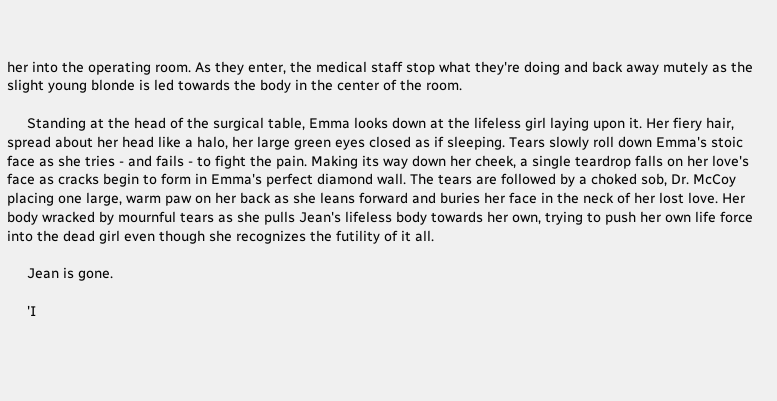her into the operating room. As they enter, the medical staff stop what they're doing and back away mutely as the slight young blonde is led towards the body in the center of the room.

     Standing at the head of the surgical table, Emma looks down at the lifeless girl laying upon it. Her fiery hair, spread about her head like a halo, her large green eyes closed as if sleeping. Tears slowly roll down Emma's stoic face as she tries - and fails - to fight the pain. Making its way down her cheek, a single teardrop falls on her love's face as cracks begin to form in Emma's perfect diamond wall. The tears are followed by a choked sob, Dr. McCoy placing one large, warm paw on her back as she leans forward and buries her face in the neck of her lost love. Her body wracked by mournful tears as she pulls Jean's lifeless body towards her own, trying to push her own life force into the dead girl even though she recognizes the futility of it all.

     Jean is gone.

     'I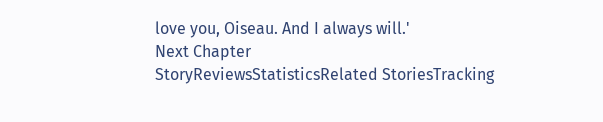love you, Oiseau. And I always will.'
Next Chapter
StoryReviewsStatisticsRelated StoriesTracking